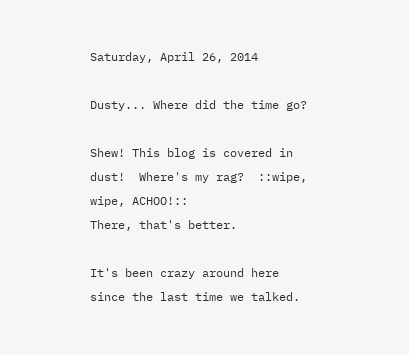Saturday, April 26, 2014

Dusty... Where did the time go?

Shew! This blog is covered in dust!  Where's my rag?  ::wipe, wipe, ACHOO!::
There, that's better.

It's been crazy around here since the last time we talked.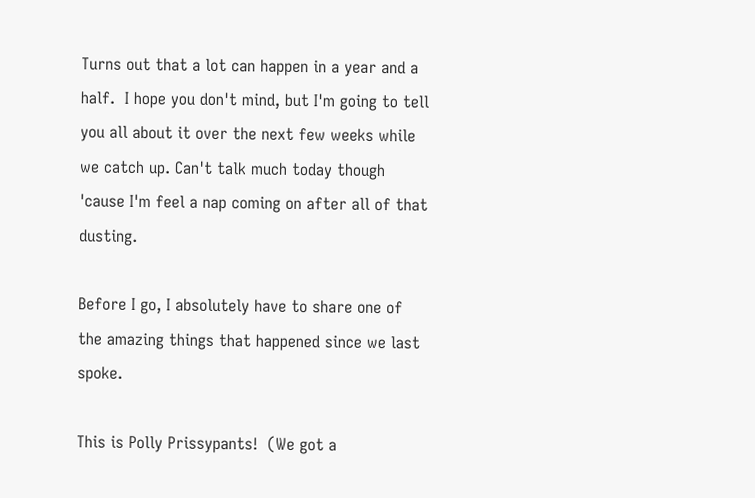Turns out that a lot can happen in a year and a half.  I hope you don't mind, but I'm going to tell you all about it over the next few weeks while we catch up. Can't talk much today though 'cause I'm feel a nap coming on after all of that dusting.

Before I go, I absolutely have to share one of the amazing things that happened since we last spoke.

This is Polly Prissypants!  (We got a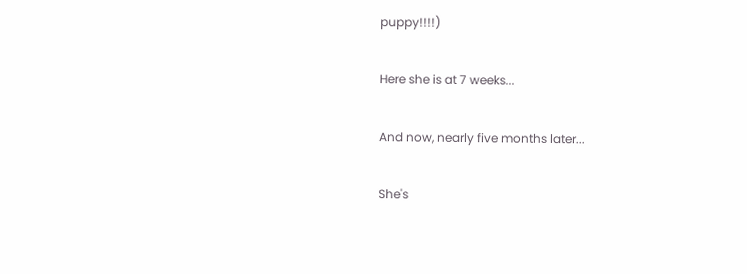puppy!!!!)

Here she is at 7 weeks...

And now, nearly five months later...

She's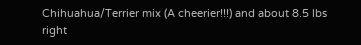Chihuahua/Terrier mix (A cheerier!!!) and about 8.5 lbs right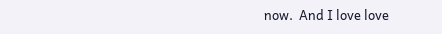now.  And I love love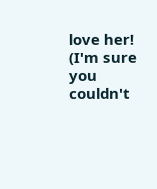love her! (I'm sure you couldn't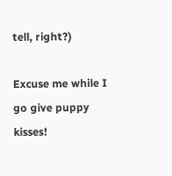tell, right?)

Excuse me while I go give puppy kisses!